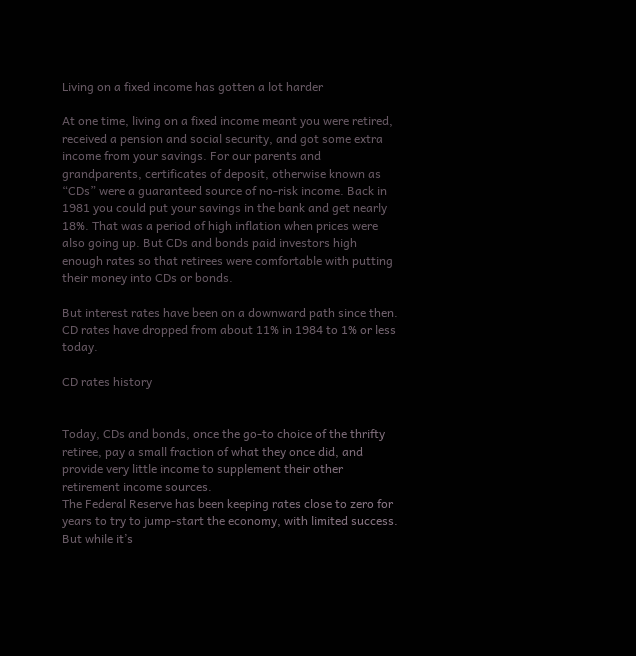Living on a fixed income has gotten a lot harder

At one time, living on a fixed income meant you were retired, received a pension and social security, and got some extra income from your savings. For our parents and grandparents, certificates of deposit, otherwise known as “CDs” were a guaranteed source of no-risk income. Back in 1981 you could put your savings in the bank and get nearly 18%. That was a period of high inflation when prices were also going up. But CDs and bonds paid investors high enough rates so that retirees were comfortable with putting their money into CDs or bonds.

But interest rates have been on a downward path since then. CD rates have dropped from about 11% in 1984 to 1% or less today.

CD rates history


Today, CDs and bonds, once the go-to choice of the thrifty retiree, pay a small fraction of what they once did, and provide very little income to supplement their other retirement income sources.
The Federal Reserve has been keeping rates close to zero for years to try to jump-start the economy, with limited success. But while it’s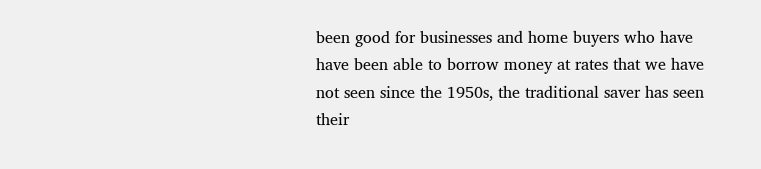been good for businesses and home buyers who have have been able to borrow money at rates that we have not seen since the 1950s, the traditional saver has seen their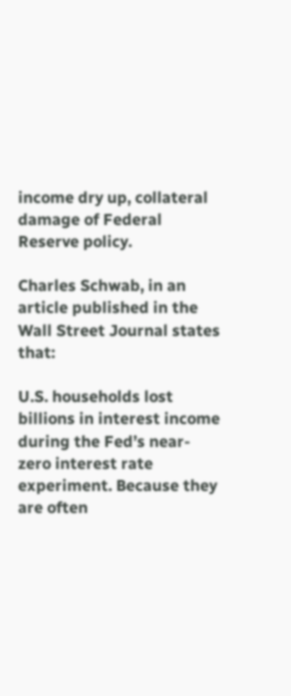income dry up, collateral damage of Federal Reserve policy.

Charles Schwab, in an article published in the Wall Street Journal states that:

U.S. households lost billions in interest income during the Fed’s near-zero interest rate experiment. Because they are often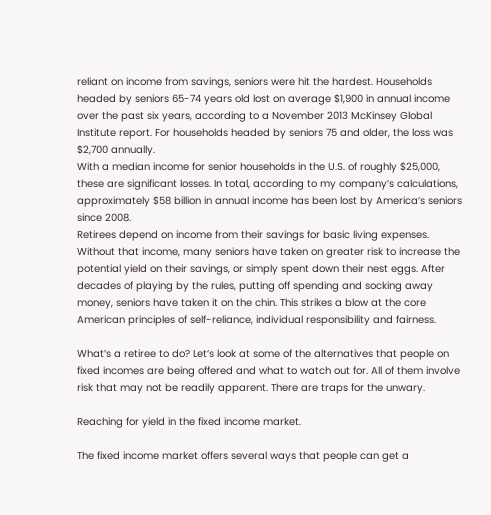reliant on income from savings, seniors were hit the hardest. Households headed by seniors 65-74 years old lost on average $1,900 in annual income over the past six years, according to a November 2013 McKinsey Global Institute report. For households headed by seniors 75 and older, the loss was $2,700 annually.
With a median income for senior households in the U.S. of roughly $25,000, these are significant losses. In total, according to my company’s calculations, approximately $58 billion in annual income has been lost by America’s seniors since 2008.
Retirees depend on income from their savings for basic living expenses. Without that income, many seniors have taken on greater risk to increase the potential yield on their savings, or simply spent down their nest eggs. After decades of playing by the rules, putting off spending and socking away money, seniors have taken it on the chin. This strikes a blow at the core American principles of self-reliance, individual responsibility and fairness.

What’s a retiree to do? Let’s look at some of the alternatives that people on fixed incomes are being offered and what to watch out for. All of them involve risk that may not be readily apparent. There are traps for the unwary.

Reaching for yield in the fixed income market.

The fixed income market offers several ways that people can get a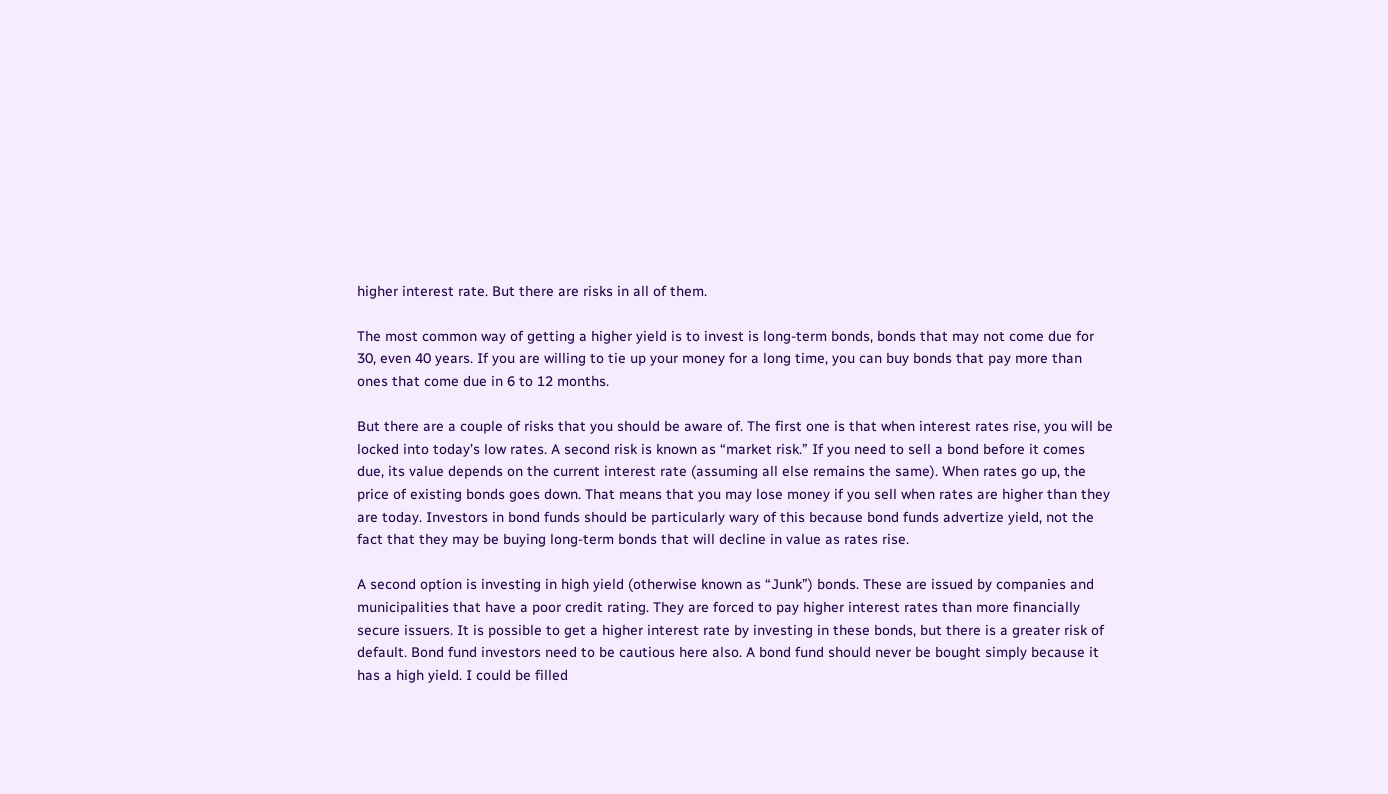higher interest rate. But there are risks in all of them.

The most common way of getting a higher yield is to invest is long-term bonds, bonds that may not come due for 30, even 40 years. If you are willing to tie up your money for a long time, you can buy bonds that pay more than ones that come due in 6 to 12 months.

But there are a couple of risks that you should be aware of. The first one is that when interest rates rise, you will be locked into today’s low rates. A second risk is known as “market risk.” If you need to sell a bond before it comes due, its value depends on the current interest rate (assuming all else remains the same). When rates go up, the price of existing bonds goes down. That means that you may lose money if you sell when rates are higher than they are today. Investors in bond funds should be particularly wary of this because bond funds advertize yield, not the fact that they may be buying long-term bonds that will decline in value as rates rise.

A second option is investing in high yield (otherwise known as “Junk”) bonds. These are issued by companies and municipalities that have a poor credit rating. They are forced to pay higher interest rates than more financially secure issuers. It is possible to get a higher interest rate by investing in these bonds, but there is a greater risk of default. Bond fund investors need to be cautious here also. A bond fund should never be bought simply because it has a high yield. I could be filled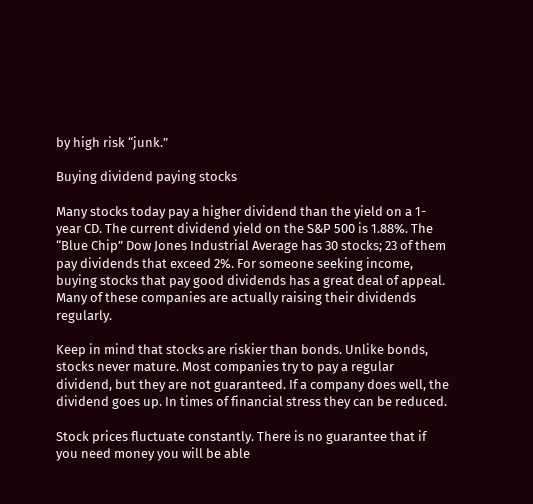by high risk “junk.”

Buying dividend paying stocks

Many stocks today pay a higher dividend than the yield on a 1-year CD. The current dividend yield on the S&P 500 is 1.88%. The “Blue Chip” Dow Jones Industrial Average has 30 stocks; 23 of them pay dividends that exceed 2%. For someone seeking income, buying stocks that pay good dividends has a great deal of appeal. Many of these companies are actually raising their dividends regularly.

Keep in mind that stocks are riskier than bonds. Unlike bonds, stocks never mature. Most companies try to pay a regular dividend, but they are not guaranteed. If a company does well, the dividend goes up. In times of financial stress they can be reduced.

Stock prices fluctuate constantly. There is no guarantee that if you need money you will be able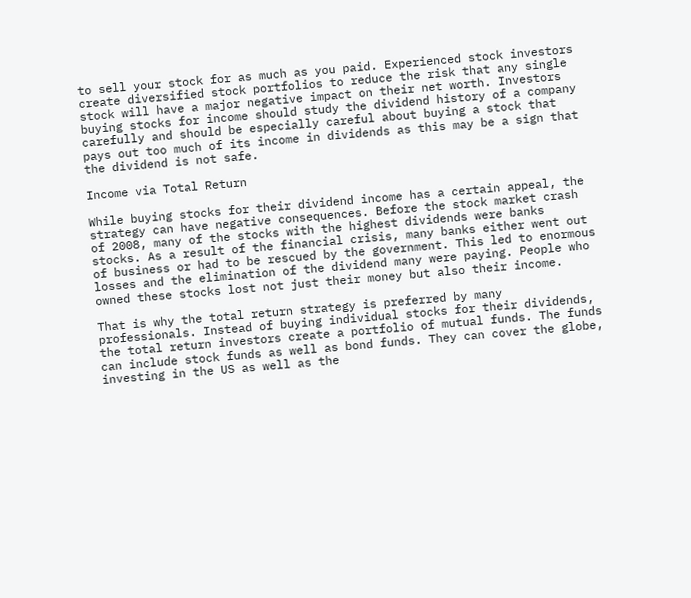to sell your stock for as much as you paid. Experienced stock investors create diversified stock portfolios to reduce the risk that any single stock will have a major negative impact on their net worth. Investors buying stocks for income should study the dividend history of a company carefully and should be especially careful about buying a stock that pays out too much of its income in dividends as this may be a sign that the dividend is not safe.

Income via Total Return

While buying stocks for their dividend income has a certain appeal, the strategy can have negative consequences. Before the stock market crash of 2008, many of the stocks with the highest dividends were banks stocks. As a result of the financial crisis, many banks either went out of business or had to be rescued by the government. This led to enormous losses and the elimination of the dividend many were paying. People who owned these stocks lost not just their money but also their income.

That is why the total return strategy is preferred by many professionals. Instead of buying individual stocks for their dividends, the total return investors create a portfolio of mutual funds. The funds can include stock funds as well as bond funds. They can cover the globe, investing in the US as well as the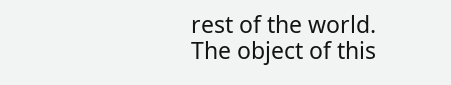rest of the world. The object of this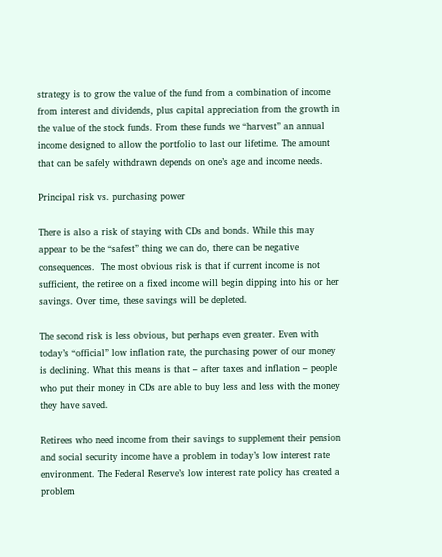strategy is to grow the value of the fund from a combination of income from interest and dividends, plus capital appreciation from the growth in the value of the stock funds. From these funds we “harvest” an annual income designed to allow the portfolio to last our lifetime. The amount that can be safely withdrawn depends on one’s age and income needs.

Principal risk vs. purchasing power

There is also a risk of staying with CDs and bonds. While this may appear to be the “safest” thing we can do, there can be negative consequences.  The most obvious risk is that if current income is not sufficient, the retiree on a fixed income will begin dipping into his or her savings. Over time, these savings will be depleted.

The second risk is less obvious, but perhaps even greater. Even with today’s “official” low inflation rate, the purchasing power of our money is declining. What this means is that – after taxes and inflation – people who put their money in CDs are able to buy less and less with the money they have saved.

Retirees who need income from their savings to supplement their pension and social security income have a problem in today’s low interest rate environment. The Federal Reserve’s low interest rate policy has created a problem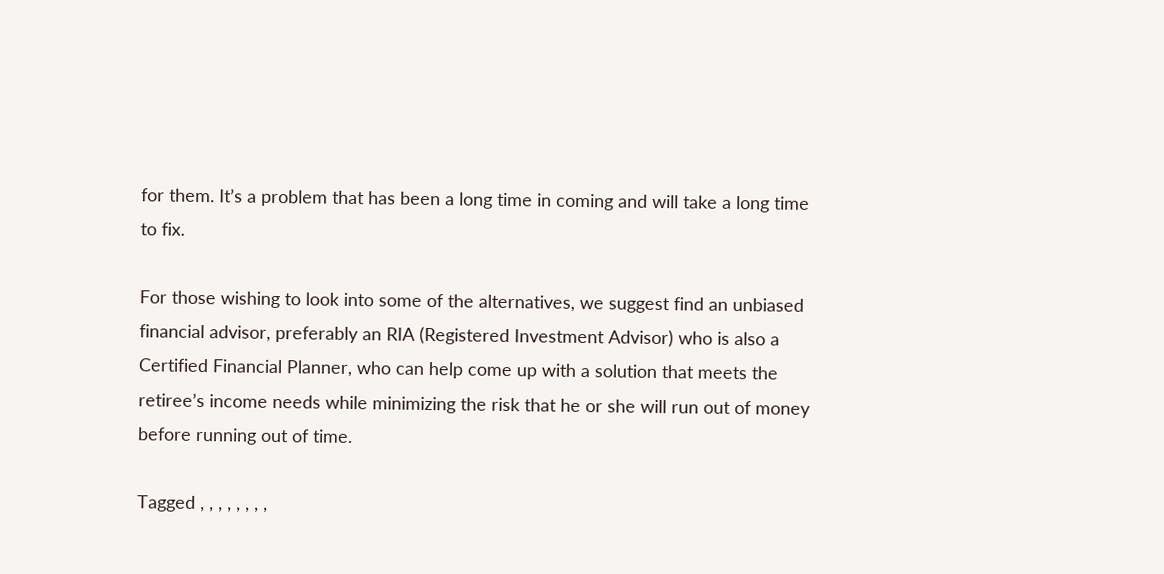for them. It’s a problem that has been a long time in coming and will take a long time to fix.

For those wishing to look into some of the alternatives, we suggest find an unbiased financial advisor, preferably an RIA (Registered Investment Advisor) who is also a Certified Financial Planner, who can help come up with a solution that meets the retiree’s income needs while minimizing the risk that he or she will run out of money before running out of time.

Tagged , , , , , , , ,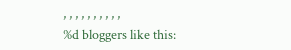, , , , , , , , , ,
%d bloggers like this: